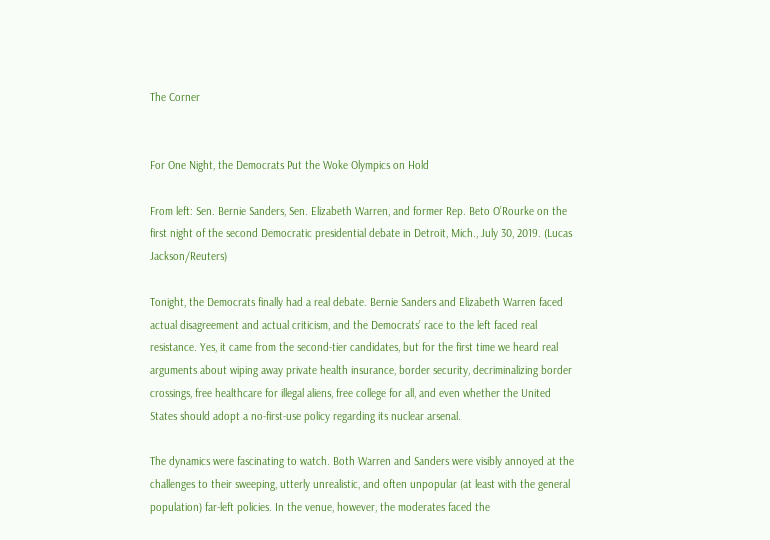The Corner


For One Night, the Democrats Put the Woke Olympics on Hold

From left: Sen. Bernie Sanders, Sen. Elizabeth Warren, and former Rep. Beto O’Rourke on the first night of the second Democratic presidential debate in Detroit, Mich., July 30, 2019. (Lucas Jackson/Reuters)

Tonight, the Democrats finally had a real debate. Bernie Sanders and Elizabeth Warren faced actual disagreement and actual criticism, and the Democrats’ race to the left faced real resistance. Yes, it came from the second-tier candidates, but for the first time we heard real arguments about wiping away private health insurance, border security, decriminalizing border crossings, free healthcare for illegal aliens, free college for all, and even whether the United States should adopt a no-first-use policy regarding its nuclear arsenal.

The dynamics were fascinating to watch. Both Warren and Sanders were visibly annoyed at the challenges to their sweeping, utterly unrealistic, and often unpopular (at least with the general population) far-left policies. In the venue, however, the moderates faced the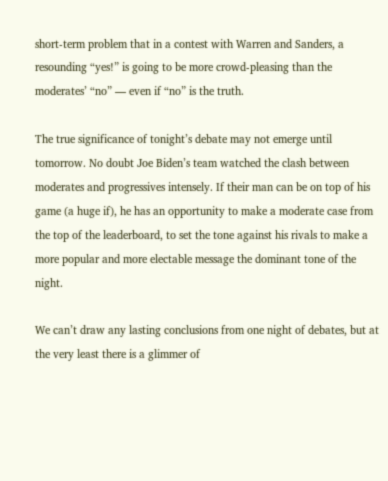short-term problem that in a contest with Warren and Sanders, a resounding “yes!” is going to be more crowd-pleasing than the moderates’ “no” — even if “no” is the truth.

The true significance of tonight’s debate may not emerge until tomorrow. No doubt Joe Biden’s team watched the clash between moderates and progressives intensely. If their man can be on top of his game (a huge if), he has an opportunity to make a moderate case from the top of the leaderboard, to set the tone against his rivals to make a more popular and more electable message the dominant tone of the night.

We can’t draw any lasting conclusions from one night of debates, but at the very least there is a glimmer of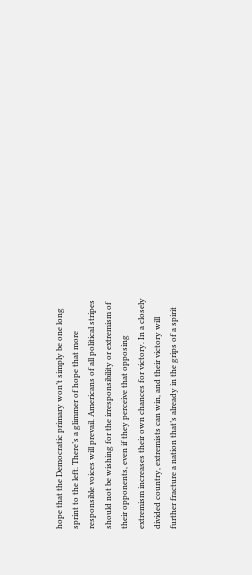hope that the Democratic primary won’t simply be one long sprint to the left. There’s a glimmer of hope that more responsible voices will prevail. Americans of all political stripes should not be wishing for the irresponsibility or extremism of their opponents, even if they perceive that opposing extremism increases their own chances for victory. In a closely divided country, extremists can win, and their victory will further fracture a nation that’s already in the grips of a spirit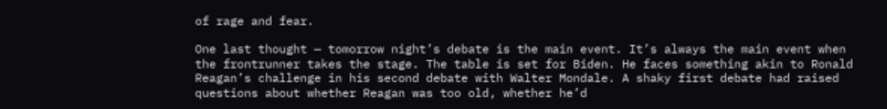of rage and fear.

One last thought — tomorrow night’s debate is the main event. It’s always the main event when the frontrunner takes the stage. The table is set for Biden. He faces something akin to Ronald Reagan’s challenge in his second debate with Walter Mondale. A shaky first debate had raised questions about whether Reagan was too old, whether he’d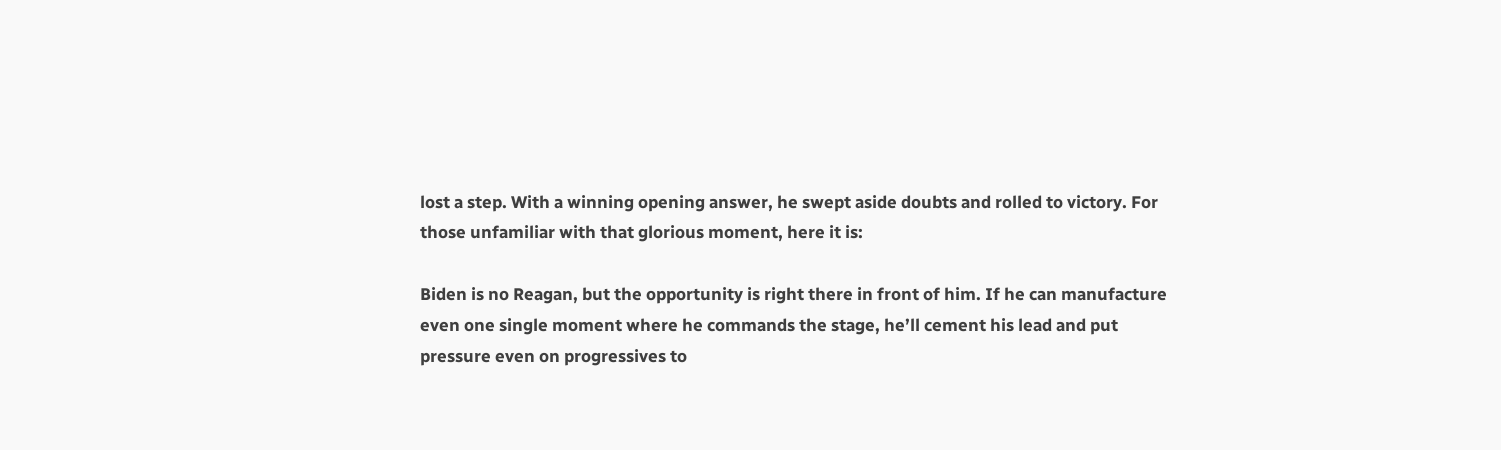lost a step. With a winning opening answer, he swept aside doubts and rolled to victory. For those unfamiliar with that glorious moment, here it is:

Biden is no Reagan, but the opportunity is right there in front of him. If he can manufacture even one single moment where he commands the stage, he’ll cement his lead and put pressure even on progressives to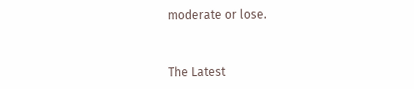moderate or lose.


The Latest